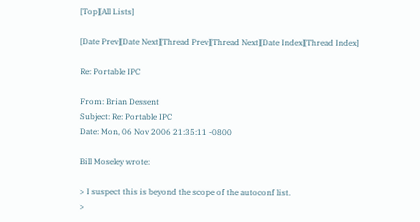[Top][All Lists]

[Date Prev][Date Next][Thread Prev][Thread Next][Date Index][Thread Index]

Re: Portable IPC

From: Brian Dessent
Subject: Re: Portable IPC
Date: Mon, 06 Nov 2006 21:35:11 -0800

Bill Moseley wrote:

> I suspect this is beyond the scope of the autoconf list.
>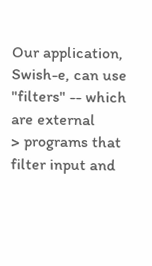Our application, Swish-e, can use "filters" -- which are external
> programs that filter input and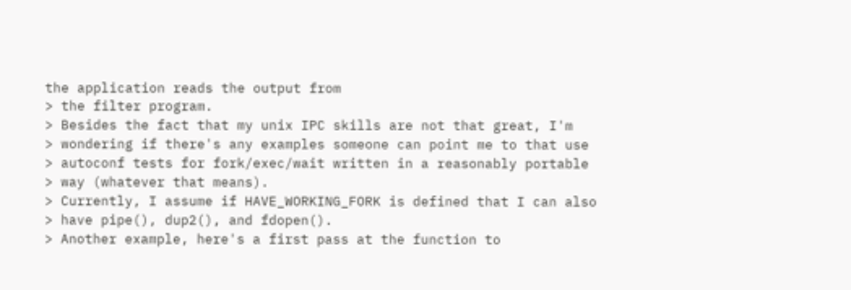the application reads the output from
> the filter program.
> Besides the fact that my unix IPC skills are not that great, I'm
> wondering if there's any examples someone can point me to that use
> autoconf tests for fork/exec/wait written in a reasonably portable
> way (whatever that means).
> Currently, I assume if HAVE_WORKING_FORK is defined that I can also
> have pipe(), dup2(), and fdopen().
> Another example, here's a first pass at the function to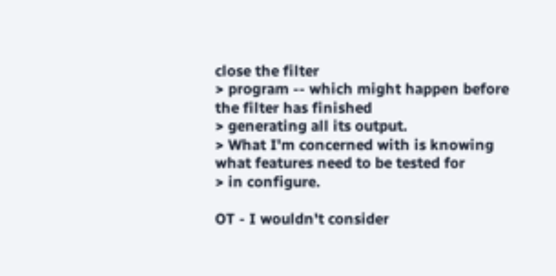close the filter
> program -- which might happen before the filter has finished
> generating all its output.
> What I'm concerned with is knowing what features need to be tested for
> in configure.

OT - I wouldn't consider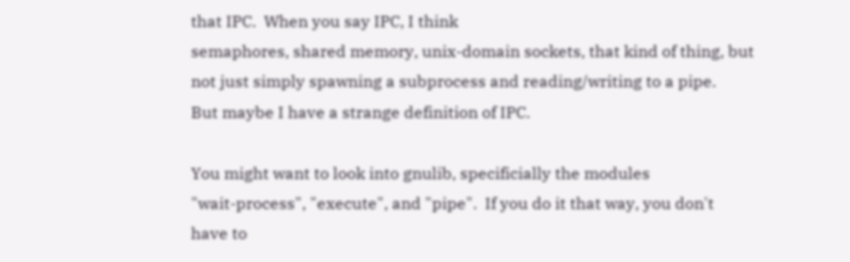that IPC.  When you say IPC, I think
semaphores, shared memory, unix-domain sockets, that kind of thing, but
not just simply spawning a subprocess and reading/writing to a pipe.
But maybe I have a strange definition of IPC.

You might want to look into gnulib, specificially the modules
"wait-process", "execute", and "pipe".  If you do it that way, you don't
have to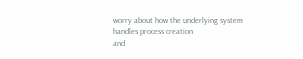worry about how the underlying system handles process creation
and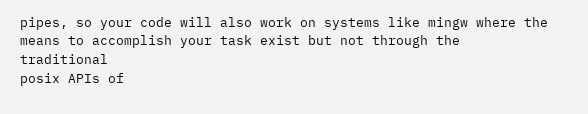pipes, so your code will also work on systems like mingw where the
means to accomplish your task exist but not through the traditional
posix APIs of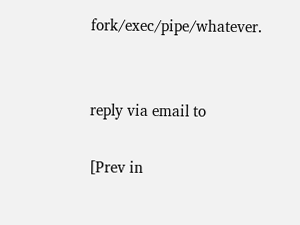fork/exec/pipe/whatever.


reply via email to

[Prev in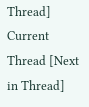Thread] Current Thread [Next in Thread]